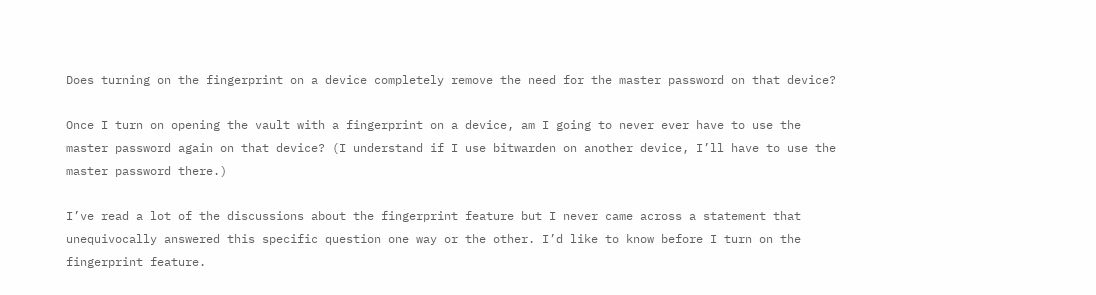Does turning on the fingerprint on a device completely remove the need for the master password on that device?

Once I turn on opening the vault with a fingerprint on a device, am I going to never ever have to use the master password again on that device? (I understand if I use bitwarden on another device, I’ll have to use the master password there.)

I’ve read a lot of the discussions about the fingerprint feature but I never came across a statement that unequivocally answered this specific question one way or the other. I’d like to know before I turn on the fingerprint feature.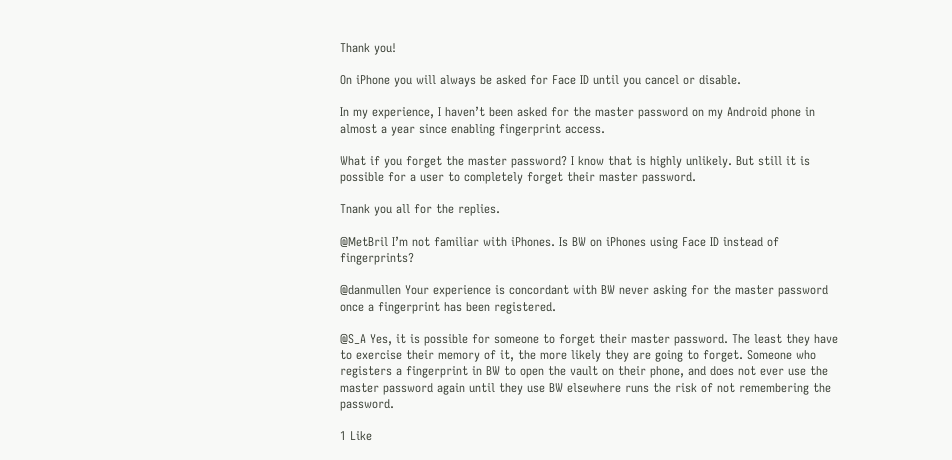Thank you!

On iPhone you will always be asked for Face ID until you cancel or disable.

In my experience, I haven’t been asked for the master password on my Android phone in almost a year since enabling fingerprint access.

What if you forget the master password? I know that is highly unlikely. But still it is possible for a user to completely forget their master password.

Tnank you all for the replies.

@MetBril I’m not familiar with iPhones. Is BW on iPhones using Face ID instead of fingerprints?

@danmullen Your experience is concordant with BW never asking for the master password once a fingerprint has been registered.

@S_A Yes, it is possible for someone to forget their master password. The least they have to exercise their memory of it, the more likely they are going to forget. Someone who registers a fingerprint in BW to open the vault on their phone, and does not ever use the master password again until they use BW elsewhere runs the risk of not remembering the password.

1 Like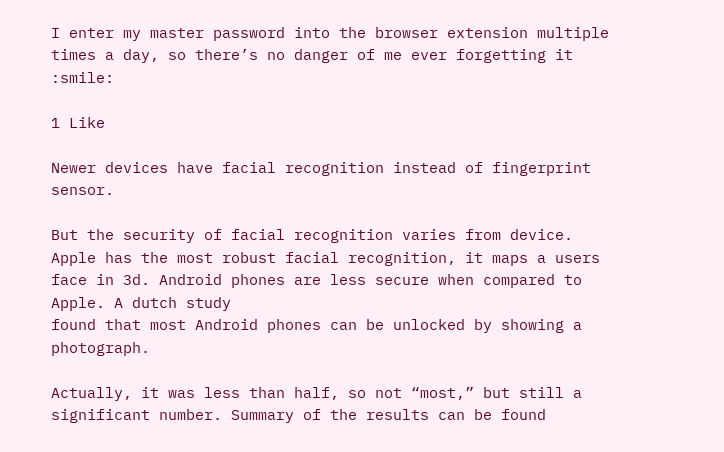I enter my master password into the browser extension multiple times a day, so there’s no danger of me ever forgetting it :smile:

1 Like

Newer devices have facial recognition instead of fingerprint sensor.

But the security of facial recognition varies from device. Apple has the most robust facial recognition, it maps a users face in 3d. Android phones are less secure when compared to Apple. A dutch study
found that most Android phones can be unlocked by showing a photograph.

Actually, it was less than half, so not “most,” but still a significant number. Summary of the results can be found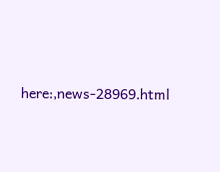here:,news-28969.html